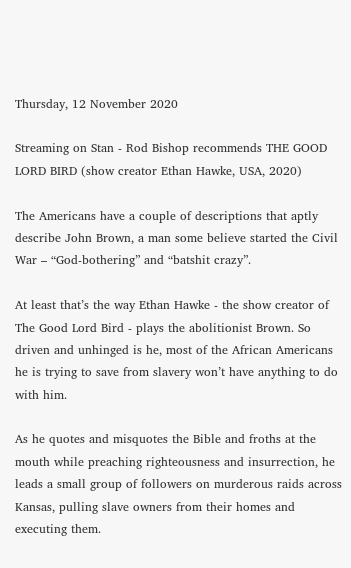Thursday, 12 November 2020

Streaming on Stan - Rod Bishop recommends THE GOOD LORD BIRD (show creator Ethan Hawke, USA, 2020)

The Americans have a couple of descriptions that aptly describe John Brown, a man some believe started the Civil War – “God-bothering” and “batshit crazy”.

At least that’s the way Ethan Hawke - the show creator of The Good Lord Bird - plays the abolitionist Brown. So driven and unhinged is he, most of the African Americans he is trying to save from slavery won’t have anything to do with him.

As he quotes and misquotes the Bible and froths at the mouth while preaching righteousness and insurrection, he leads a small group of followers on murderous raids across Kansas, pulling slave owners from their homes and executing them.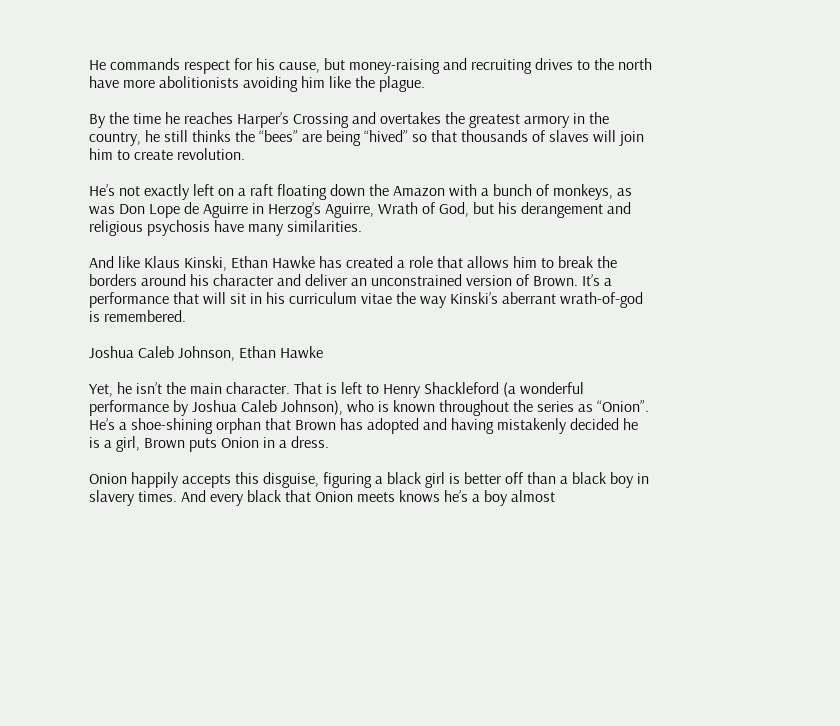He commands respect for his cause, but money-raising and recruiting drives to the north have more abolitionists avoiding him like the plague.

By the time he reaches Harper’s Crossing and overtakes the greatest armory in the country, he still thinks the “bees” are being “hived” so that thousands of slaves will join him to create revolution.

He’s not exactly left on a raft floating down the Amazon with a bunch of monkeys, as was Don Lope de Aguirre in Herzog’s Aguirre, Wrath of God, but his derangement and religious psychosis have many similarities.

And like Klaus Kinski, Ethan Hawke has created a role that allows him to break the borders around his character and deliver an unconstrained version of Brown. It’s a performance that will sit in his curriculum vitae the way Kinski’s aberrant wrath-of-god is remembered.

Joshua Caleb Johnson, Ethan Hawke

Yet, he isn’t the main character. That is left to Henry Shackleford (a wonderful performance by Joshua Caleb Johnson), who is known throughout the series as “Onion”. He’s a shoe-shining orphan that Brown has adopted and having mistakenly decided he is a girl, Brown puts Onion in a dress.

Onion happily accepts this disguise, figuring a black girl is better off than a black boy in slavery times. And every black that Onion meets knows he’s a boy almost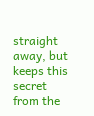straight away, but keeps this secret from the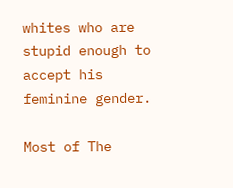whites who are stupid enough to accept his feminine gender.

Most of The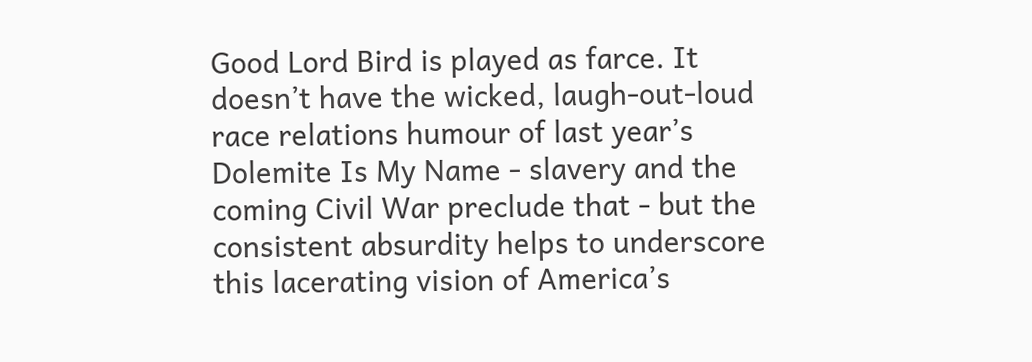Good Lord Bird is played as farce. It doesn’t have the wicked, laugh-out-loud race relations humour of last year’s Dolemite Is My Name - slavery and the coming Civil War preclude that - but the consistent absurdity helps to underscore this lacerating vision of America’s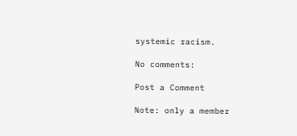systemic racism.

No comments:

Post a Comment

Note: only a member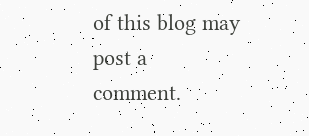of this blog may post a comment.